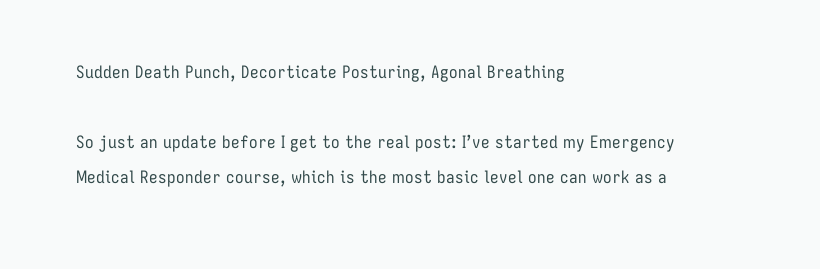Sudden Death Punch, Decorticate Posturing, Agonal Breathing

So just an update before I get to the real post: I’ve started my Emergency Medical Responder course, which is the most basic level one can work as a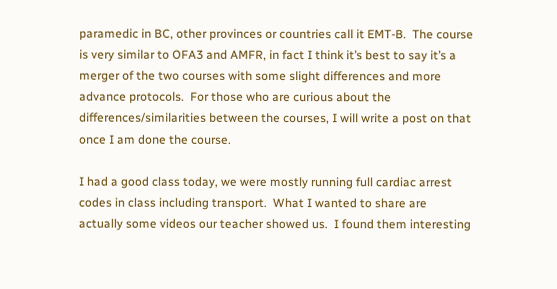paramedic in BC, other provinces or countries call it EMT-B.  The course is very similar to OFA3 and AMFR, in fact I think it’s best to say it’s a merger of the two courses with some slight differences and more advance protocols.  For those who are curious about the differences/similarities between the courses, I will write a post on that once I am done the course.

I had a good class today, we were mostly running full cardiac arrest codes in class including transport.  What I wanted to share are actually some videos our teacher showed us.  I found them interesting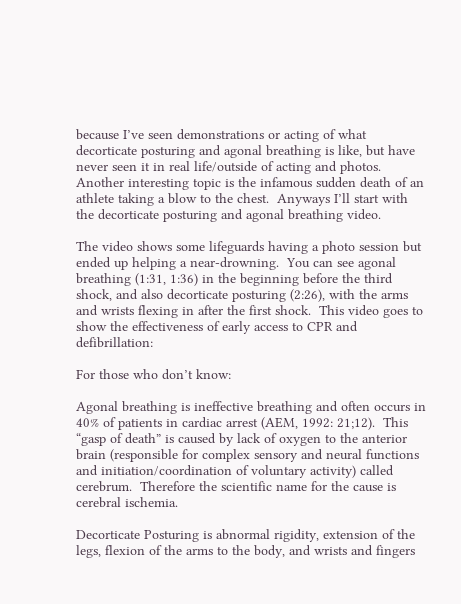because I’ve seen demonstrations or acting of what decorticate posturing and agonal breathing is like, but have never seen it in real life/outside of acting and photos.  Another interesting topic is the infamous sudden death of an athlete taking a blow to the chest.  Anyways I’ll start with the decorticate posturing and agonal breathing video.

The video shows some lifeguards having a photo session but ended up helping a near-drowning.  You can see agonal breathing (1:31, 1:36) in the beginning before the third shock, and also decorticate posturing (2:26), with the arms and wrists flexing in after the first shock.  This video goes to show the effectiveness of early access to CPR and defibrillation:

For those who don’t know:

Agonal breathing is ineffective breathing and often occurs in 40% of patients in cardiac arrest (AEM, 1992: 21;12).  This “gasp of death” is caused by lack of oxygen to the anterior brain (responsible for complex sensory and neural functions and initiation/coordination of voluntary activity) called cerebrum.  Therefore the scientific name for the cause is cerebral ischemia.

Decorticate Posturing is abnormal rigidity, extension of the legs, flexion of the arms to the body, and wrists and fingers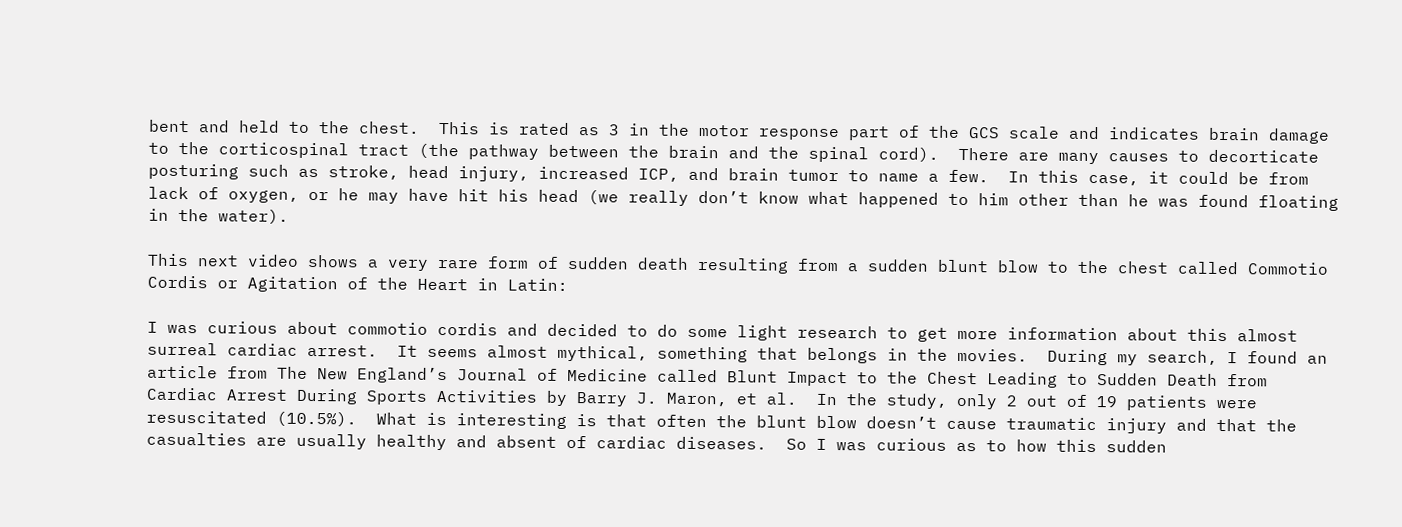bent and held to the chest.  This is rated as 3 in the motor response part of the GCS scale and indicates brain damage to the corticospinal tract (the pathway between the brain and the spinal cord).  There are many causes to decorticate posturing such as stroke, head injury, increased ICP, and brain tumor to name a few.  In this case, it could be from lack of oxygen, or he may have hit his head (we really don’t know what happened to him other than he was found floating in the water).

This next video shows a very rare form of sudden death resulting from a sudden blunt blow to the chest called Commotio Cordis or Agitation of the Heart in Latin:

I was curious about commotio cordis and decided to do some light research to get more information about this almost surreal cardiac arrest.  It seems almost mythical, something that belongs in the movies.  During my search, I found an article from The New England’s Journal of Medicine called Blunt Impact to the Chest Leading to Sudden Death from Cardiac Arrest During Sports Activities by Barry J. Maron, et al.  In the study, only 2 out of 19 patients were resuscitated (10.5%).  What is interesting is that often the blunt blow doesn’t cause traumatic injury and that the casualties are usually healthy and absent of cardiac diseases.  So I was curious as to how this sudden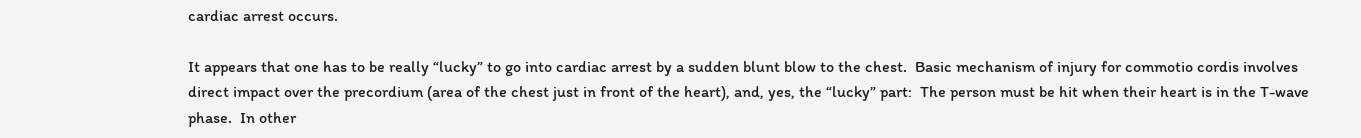cardiac arrest occurs.

It appears that one has to be really “lucky” to go into cardiac arrest by a sudden blunt blow to the chest.  Basic mechanism of injury for commotio cordis involves direct impact over the precordium (area of the chest just in front of the heart), and, yes, the “lucky” part:  The person must be hit when their heart is in the T-wave phase.  In other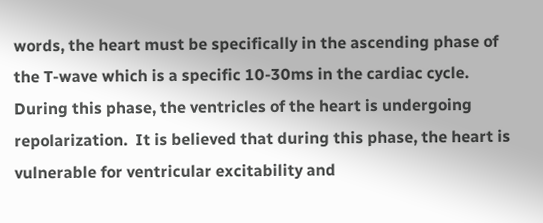words, the heart must be specifically in the ascending phase of the T-wave which is a specific 10-30ms in the cardiac cycle.  During this phase, the ventricles of the heart is undergoing repolarization.  It is believed that during this phase, the heart is vulnerable for ventricular excitability and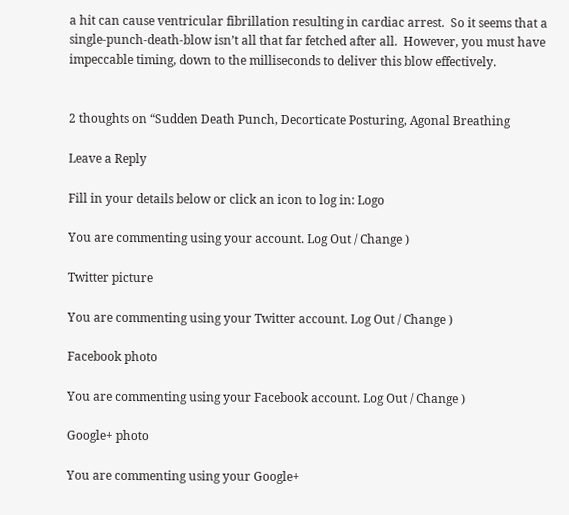a hit can cause ventricular fibrillation resulting in cardiac arrest.  So it seems that a single-punch-death-blow isn’t all that far fetched after all.  However, you must have impeccable timing, down to the milliseconds to deliver this blow effectively.


2 thoughts on “Sudden Death Punch, Decorticate Posturing, Agonal Breathing

Leave a Reply

Fill in your details below or click an icon to log in: Logo

You are commenting using your account. Log Out / Change )

Twitter picture

You are commenting using your Twitter account. Log Out / Change )

Facebook photo

You are commenting using your Facebook account. Log Out / Change )

Google+ photo

You are commenting using your Google+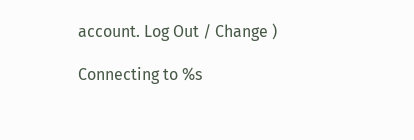account. Log Out / Change )

Connecting to %s